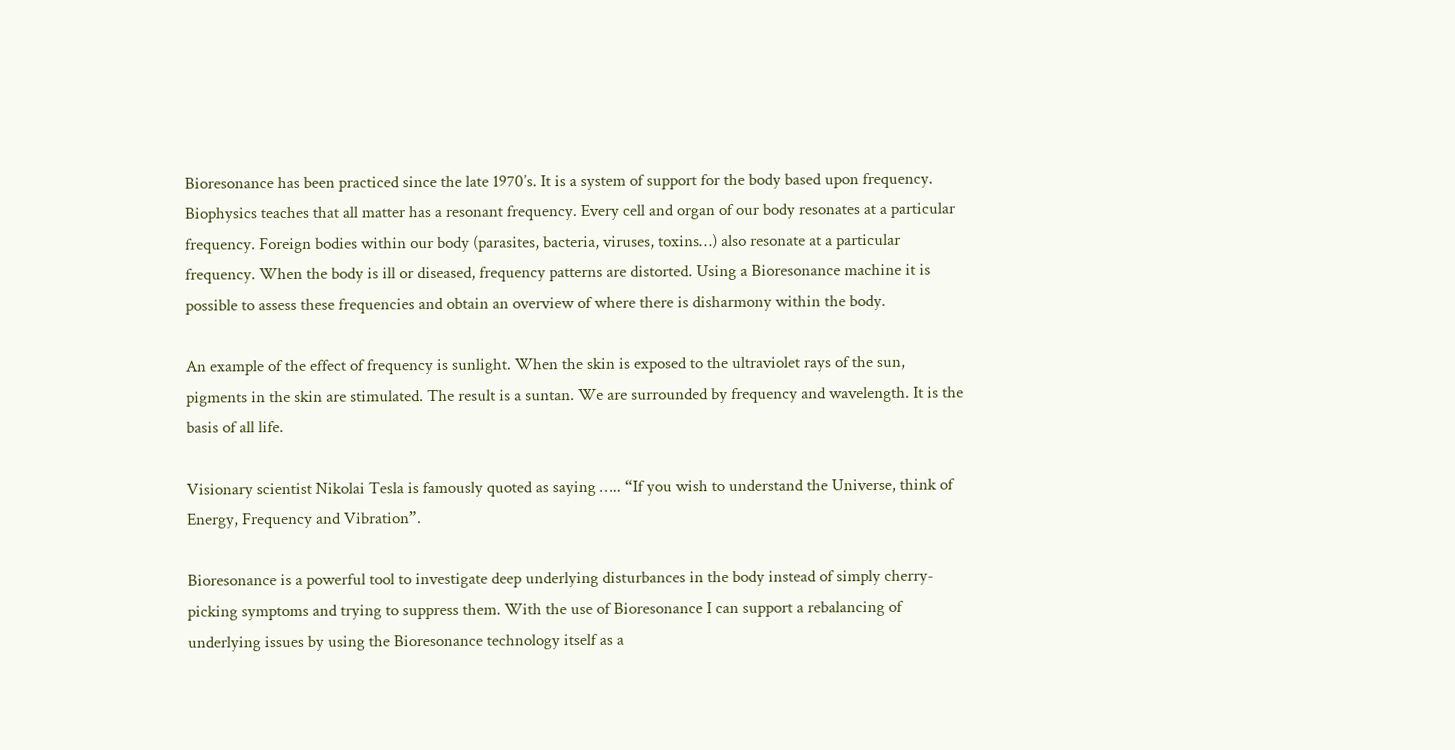Bioresonance has been practiced since the late 1970’s. It is a system of support for the body based upon frequency. Biophysics teaches that all matter has a resonant frequency. Every cell and organ of our body resonates at a particular frequency. Foreign bodies within our body (parasites, bacteria, viruses, toxins…) also resonate at a particular frequency. When the body is ill or diseased, frequency patterns are distorted. Using a Bioresonance machine it is possible to assess these frequencies and obtain an overview of where there is disharmony within the body.

An example of the effect of frequency is sunlight. When the skin is exposed to the ultraviolet rays of the sun, pigments in the skin are stimulated. The result is a suntan. We are surrounded by frequency and wavelength. It is the basis of all life.

Visionary scientist Nikolai Tesla is famously quoted as saying ….. “If you wish to understand the Universe, think of Energy, Frequency and Vibration”.

Bioresonance is a powerful tool to investigate deep underlying disturbances in the body instead of simply cherry-picking symptoms and trying to suppress them. With the use of Bioresonance I can support a rebalancing of underlying issues by using the Bioresonance technology itself as a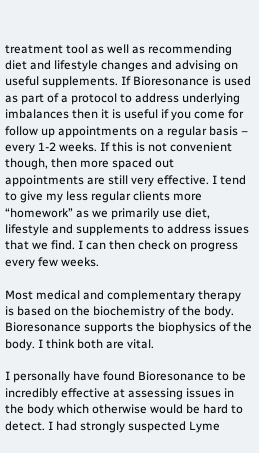treatment tool as well as recommending diet and lifestyle changes and advising on useful supplements. If Bioresonance is used as part of a protocol to address underlying imbalances then it is useful if you come for follow up appointments on a regular basis – every 1-2 weeks. If this is not convenient though, then more spaced out appointments are still very effective. I tend to give my less regular clients more “homework” as we primarily use diet, lifestyle and supplements to address issues that we find. I can then check on progress every few weeks.

Most medical and complementary therapy is based on the biochemistry of the body. Bioresonance supports the biophysics of the body. I think both are vital.

I personally have found Bioresonance to be incredibly effective at assessing issues in the body which otherwise would be hard to detect. I had strongly suspected Lyme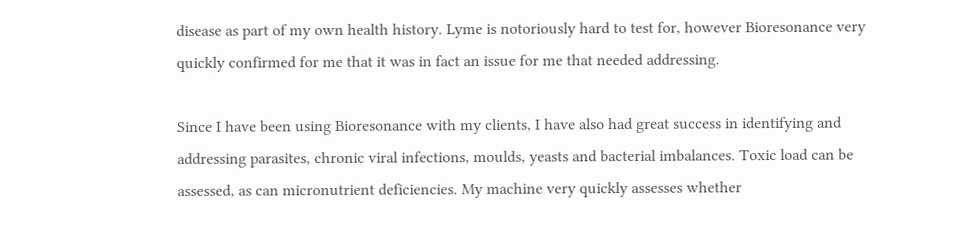disease as part of my own health history. Lyme is notoriously hard to test for, however Bioresonance very quickly confirmed for me that it was in fact an issue for me that needed addressing.

Since I have been using Bioresonance with my clients, I have also had great success in identifying and addressing parasites, chronic viral infections, moulds, yeasts and bacterial imbalances. Toxic load can be assessed, as can micronutrient deficiencies. My machine very quickly assesses whether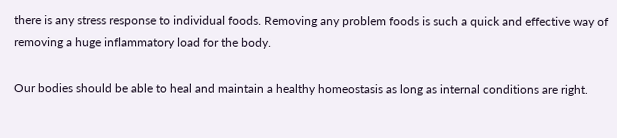there is any stress response to individual foods. Removing any problem foods is such a quick and effective way of removing a huge inflammatory load for the body.

Our bodies should be able to heal and maintain a healthy homeostasis as long as internal conditions are right.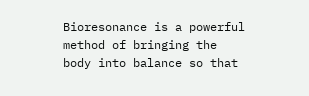Bioresonance is a powerful method of bringing the body into balance so that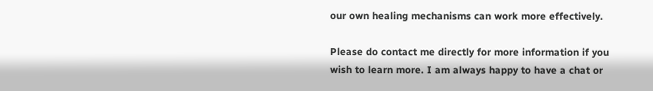our own healing mechanisms can work more effectively.

Please do contact me directly for more information if you wish to learn more. I am always happy to have a chat or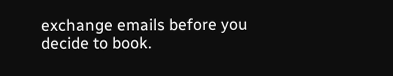exchange emails before you decide to book.